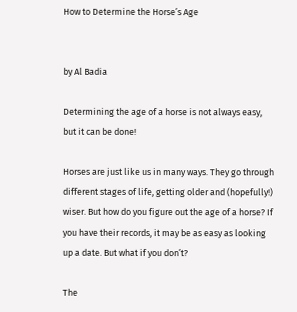How to Determine the Horse’s Age


by Al Badia

Determining the age of a horse is not always easy, but it can be done!

Horses are just like us in many ways. They go through different stages of life, getting older and (hopefully!) wiser. But how do you figure out the age of a horse? If you have their records, it may be as easy as looking up a date. But what if you don’t?

The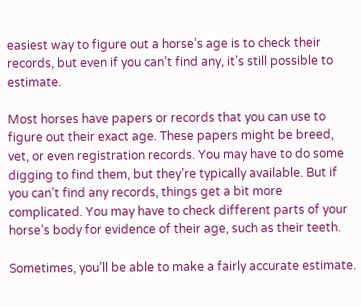easiest way to figure out a horse’s age is to check their records, but even if you can’t find any, it’s still possible to estimate.

Most horses have papers or records that you can use to figure out their exact age. These papers might be breed, vet, or even registration records. You may have to do some digging to find them, but they’re typically available. But if you can’t find any records, things get a bit more complicated. You may have to check different parts of your horse’s body for evidence of their age, such as their teeth.

Sometimes, you’ll be able to make a fairly accurate estimate.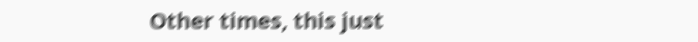Other times, this just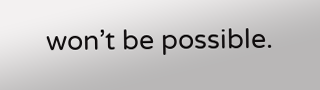won’t be possible.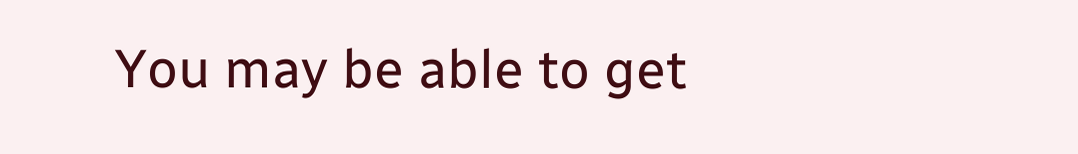You may be able to get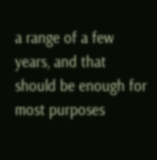a range of a few years, and that should be enough for most purposes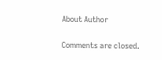About Author

Comments are closed.